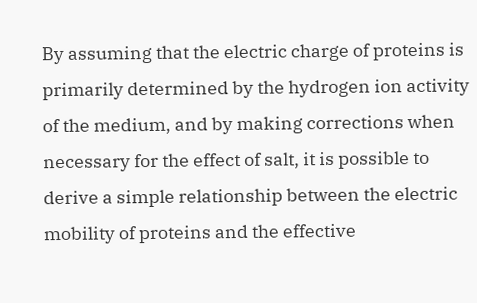By assuming that the electric charge of proteins is primarily determined by the hydrogen ion activity of the medium, and by making corrections when necessary for the effect of salt, it is possible to derive a simple relationship between the electric mobility of proteins and the effective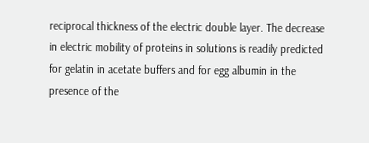reciprocal thickness of the electric double layer. The decrease in electric mobility of proteins in solutions is readily predicted for gelatin in acetate buffers and for egg albumin in the presence of the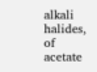alkali halides, of acetate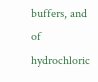buffers, and of hydrochloric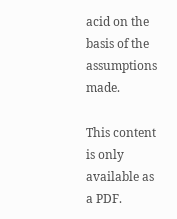acid on the basis of the assumptions made.

This content is only available as a PDF.